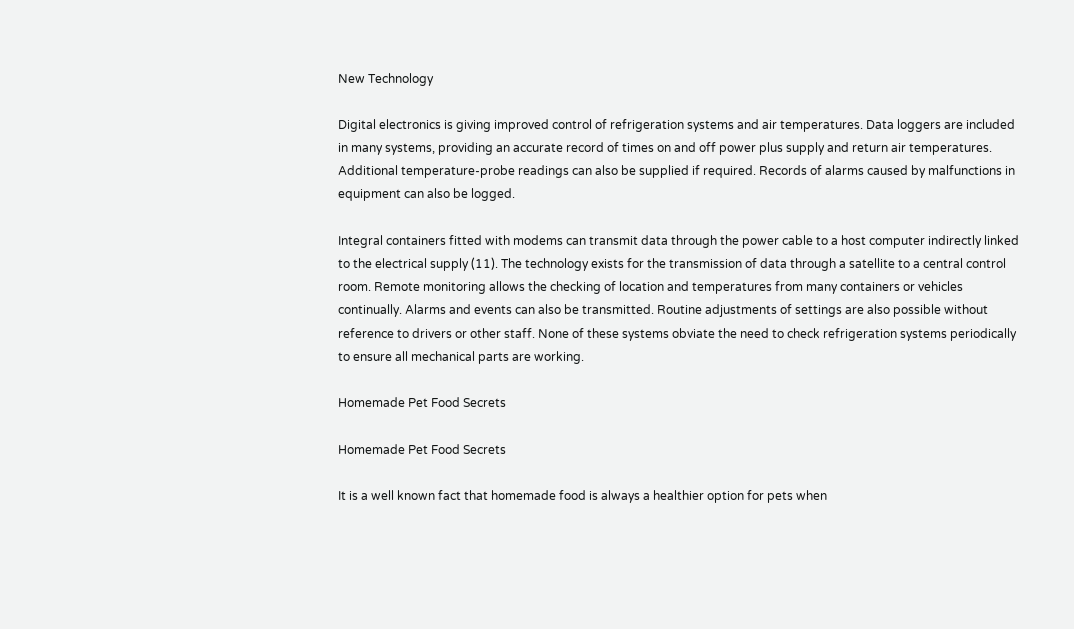New Technology

Digital electronics is giving improved control of refrigeration systems and air temperatures. Data loggers are included in many systems, providing an accurate record of times on and off power plus supply and return air temperatures. Additional temperature-probe readings can also be supplied if required. Records of alarms caused by malfunctions in equipment can also be logged.

Integral containers fitted with modems can transmit data through the power cable to a host computer indirectly linked to the electrical supply (11). The technology exists for the transmission of data through a satellite to a central control room. Remote monitoring allows the checking of location and temperatures from many containers or vehicles continually. Alarms and events can also be transmitted. Routine adjustments of settings are also possible without reference to drivers or other staff. None of these systems obviate the need to check refrigeration systems periodically to ensure all mechanical parts are working.

Homemade Pet Food Secrets

Homemade Pet Food Secrets

It is a well known fact that homemade food is always a healthier option for pets when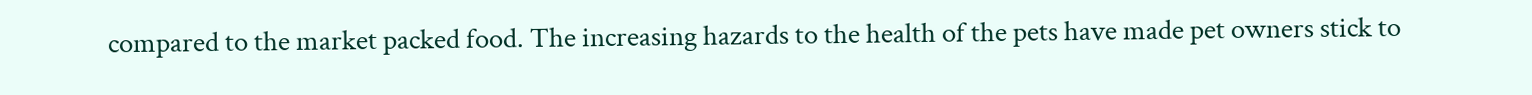compared to the market packed food. The increasing hazards to the health of the pets have made pet owners stick to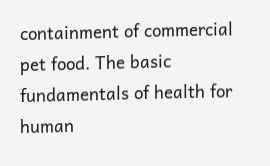containment of commercial pet food. The basic fundamentals of health for human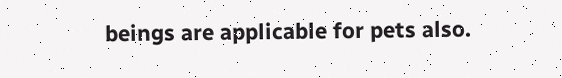beings are applicable for pets also.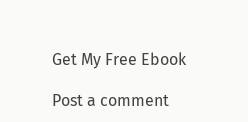Get My Free Ebook

Post a comment